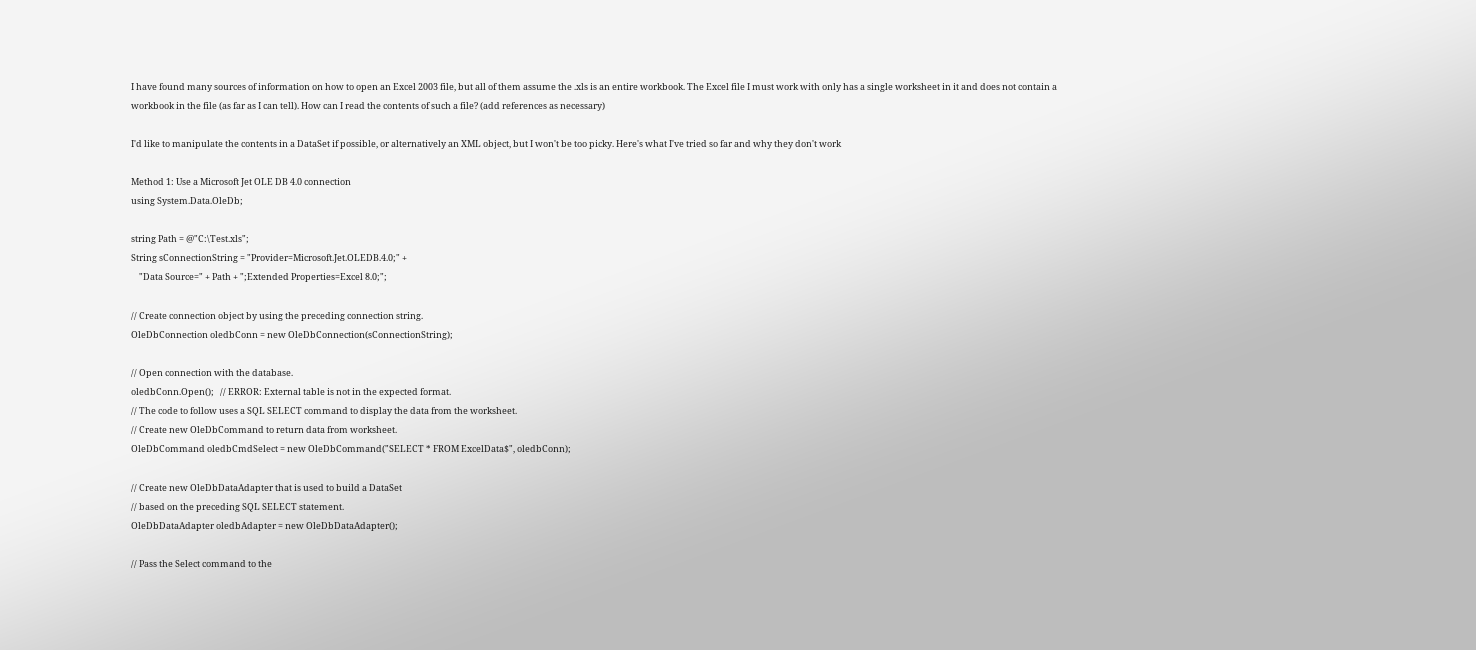I have found many sources of information on how to open an Excel 2003 file, but all of them assume the .xls is an entire workbook. The Excel file I must work with only has a single worksheet in it and does not contain a workbook in the file (as far as I can tell). How can I read the contents of such a file? (add references as necessary)

I'd like to manipulate the contents in a DataSet if possible, or alternatively an XML object, but I won't be too picky. Here's what I've tried so far and why they don't work

Method 1: Use a Microsoft Jet OLE DB 4.0 connection
using System.Data.OleDb;

string Path = @"C:\Test.xls";
String sConnectionString = "Provider=Microsoft.Jet.OLEDB.4.0;" +
    "Data Source=" + Path + ";Extended Properties=Excel 8.0;";

// Create connection object by using the preceding connection string.
OleDbConnection oledbConn = new OleDbConnection(sConnectionString);

// Open connection with the database.
oledbConn.Open();   // ERROR: External table is not in the expected format.
// The code to follow uses a SQL SELECT command to display the data from the worksheet.
// Create new OleDbCommand to return data from worksheet.
OleDbCommand oledbCmdSelect = new OleDbCommand("SELECT * FROM ExcelData$", oledbConn);

// Create new OleDbDataAdapter that is used to build a DataSet
// based on the preceding SQL SELECT statement.
OleDbDataAdapter oledbAdapter = new OleDbDataAdapter();

// Pass the Select command to the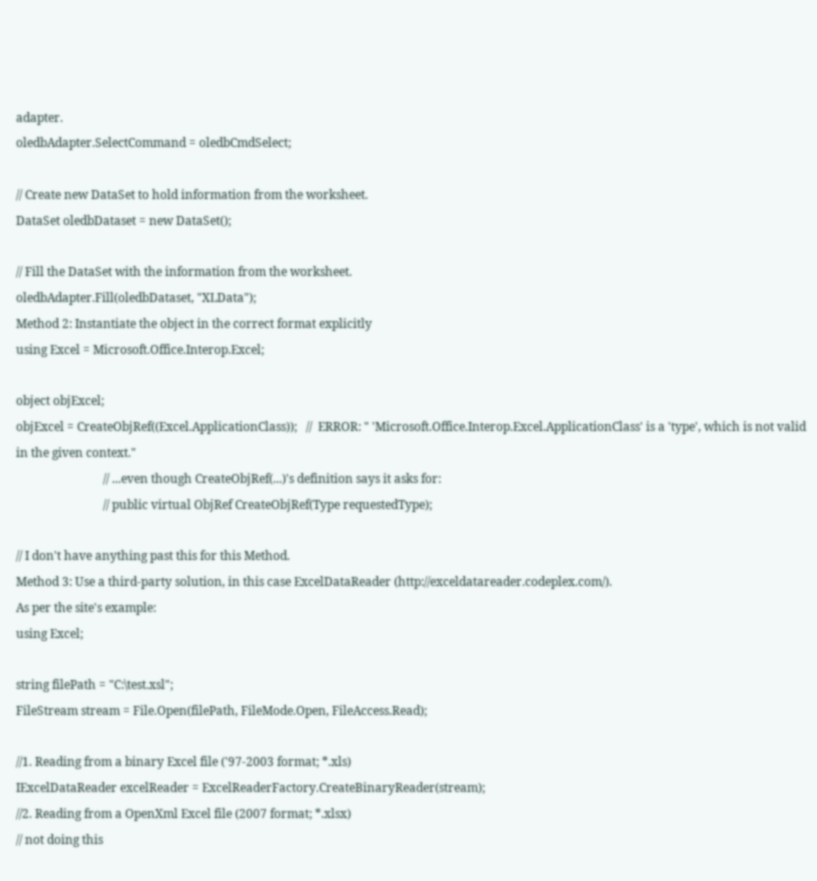adapter.
oledbAdapter.SelectCommand = oledbCmdSelect;

// Create new DataSet to hold information from the worksheet.
DataSet oledbDataset = new DataSet();

// Fill the DataSet with the information from the worksheet.
oledbAdapter.Fill(oledbDataset, "XLData");
Method 2: Instantiate the object in the correct format explicitly
using Excel = Microsoft.Office.Interop.Excel;

object objExcel;
objExcel = CreateObjRef((Excel.ApplicationClass));   //  ERROR: " 'Microsoft.Office.Interop.Excel.ApplicationClass' is a 'type', which is not valid in the given context."
                             // ...even though CreateObjRef(...)'s definition says it asks for:
                             // public virtual ObjRef CreateObjRef(Type requestedType);

// I don't have anything past this for this Method.
Method 3: Use a third-party solution, in this case ExcelDataReader (http://exceldatareader.codeplex.com/).
As per the site's example:
using Excel;

string filePath = "C:\test.xsl";
FileStream stream = File.Open(filePath, FileMode.Open, FileAccess.Read);

//1. Reading from a binary Excel file ('97-2003 format; *.xls)
IExcelDataReader excelReader = ExcelReaderFactory.CreateBinaryReader(stream);
//2. Reading from a OpenXml Excel file (2007 format; *.xlsx)
// not doing this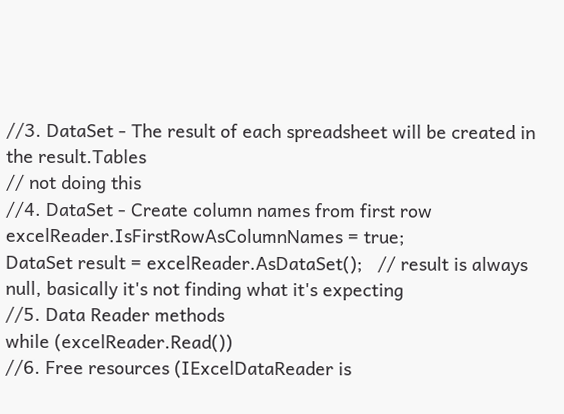//3. DataSet - The result of each spreadsheet will be created in the result.Tables
// not doing this
//4. DataSet - Create column names from first row
excelReader.IsFirstRowAsColumnNames = true;
DataSet result = excelReader.AsDataSet();   // result is always null, basically it's not finding what it's expecting
//5. Data Reader methods
while (excelReader.Read())
//6. Free resources (IExcelDataReader is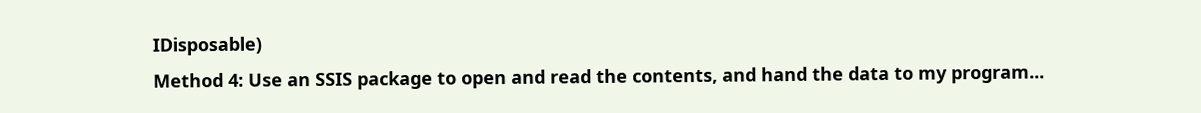IDisposable)
Method 4: Use an SSIS package to open and read the contents, and hand the data to my program...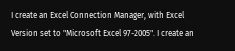I create an Excel Connection Manager, with Excel Version set to "Microsoft Excel 97-2005". I create an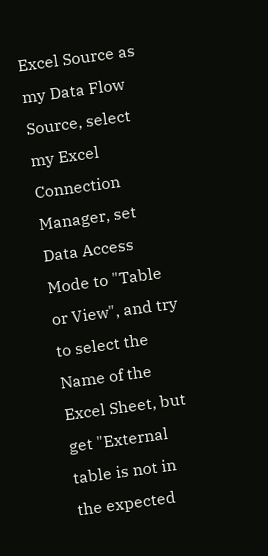Excel Source as my Data Flow Source, select my Excel Connection Manager, set Data Access Mode to "Table or View", and try to select the Name of the Excel Sheet, but get "External table is not in the expected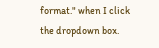format." when I click the dropdown box.